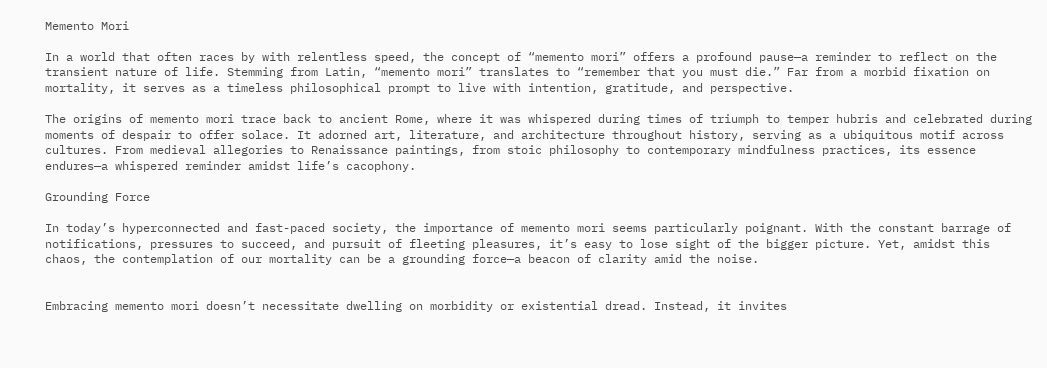Memento Mori

In a world that often races by with relentless speed, the concept of “memento mori” offers a profound pause—a reminder to reflect on the transient nature of life. Stemming from Latin, “memento mori” translates to “remember that you must die.” Far from a morbid fixation on mortality, it serves as a timeless philosophical prompt to live with intention, gratitude, and perspective.

The origins of memento mori trace back to ancient Rome, where it was whispered during times of triumph to temper hubris and celebrated during moments of despair to offer solace. It adorned art, literature, and architecture throughout history, serving as a ubiquitous motif across cultures. From medieval allegories to Renaissance paintings, from stoic philosophy to contemporary mindfulness practices, its essence endures—a whispered reminder amidst life’s cacophony.

Grounding Force

In today’s hyperconnected and fast-paced society, the importance of memento mori seems particularly poignant. With the constant barrage of notifications, pressures to succeed, and pursuit of fleeting pleasures, it’s easy to lose sight of the bigger picture. Yet, amidst this chaos, the contemplation of our mortality can be a grounding force—a beacon of clarity amid the noise.


Embracing memento mori doesn’t necessitate dwelling on morbidity or existential dread. Instead, it invites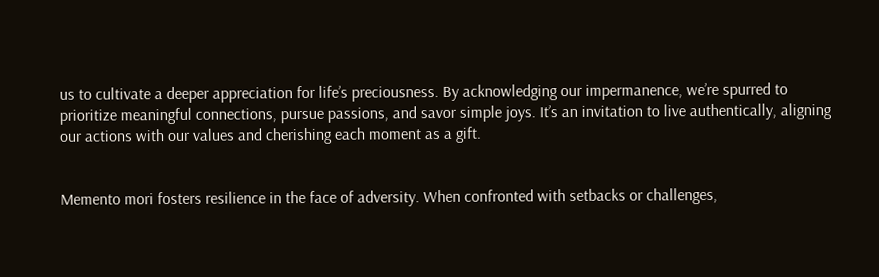us to cultivate a deeper appreciation for life’s preciousness. By acknowledging our impermanence, we’re spurred to prioritize meaningful connections, pursue passions, and savor simple joys. It’s an invitation to live authentically, aligning our actions with our values and cherishing each moment as a gift.


Memento mori fosters resilience in the face of adversity. When confronted with setbacks or challenges,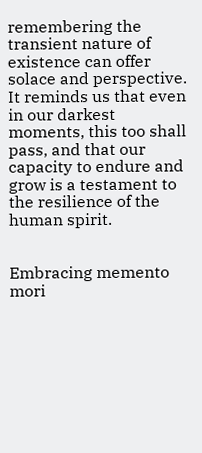remembering the transient nature of existence can offer solace and perspective. It reminds us that even in our darkest moments, this too shall pass, and that our capacity to endure and grow is a testament to the resilience of the human spirit.


Embracing memento mori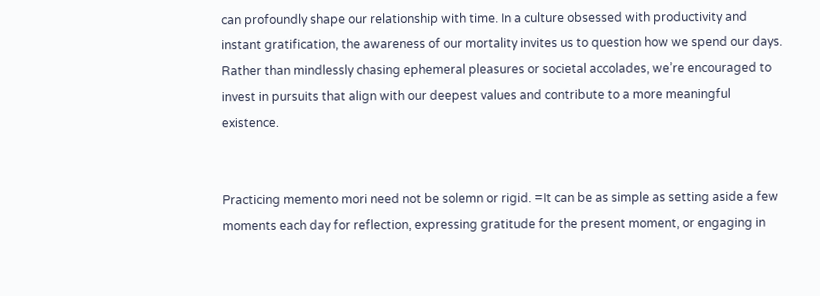can profoundly shape our relationship with time. In a culture obsessed with productivity and instant gratification, the awareness of our mortality invites us to question how we spend our days. Rather than mindlessly chasing ephemeral pleasures or societal accolades, we’re encouraged to invest in pursuits that align with our deepest values and contribute to a more meaningful existence.


Practicing memento mori need not be solemn or rigid. =It can be as simple as setting aside a few moments each day for reflection, expressing gratitude for the present moment, or engaging in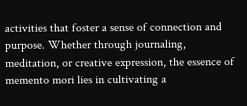activities that foster a sense of connection and purpose. Whether through journaling, meditation, or creative expression, the essence of memento mori lies in cultivating a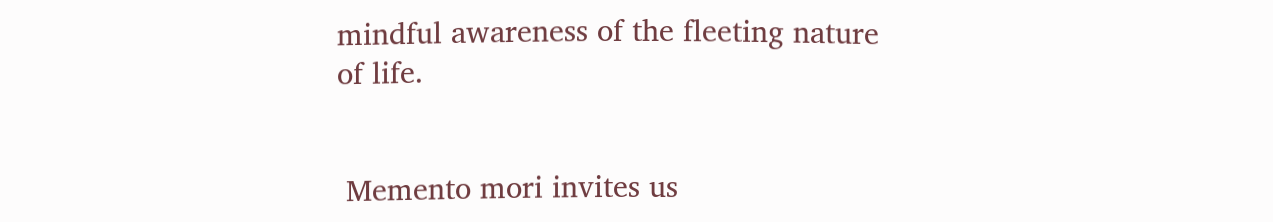mindful awareness of the fleeting nature of life.


 Memento mori invites us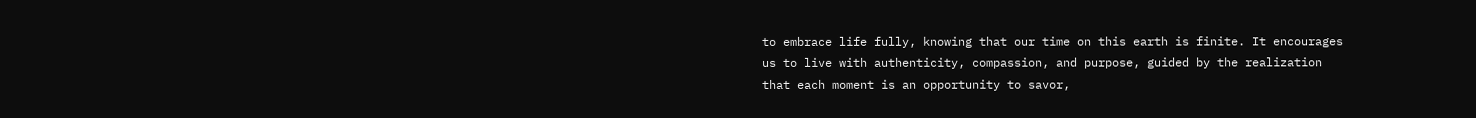to embrace life fully, knowing that our time on this earth is finite. It encourages us to live with authenticity, compassion, and purpose, guided by the realization that each moment is an opportunity to savor,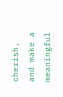cherish, and make a meaningful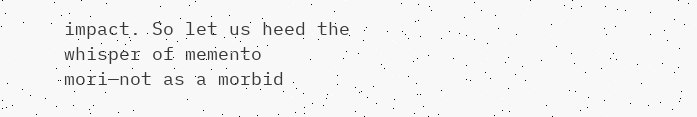impact. So let us heed the whisper of memento mori—not as a morbid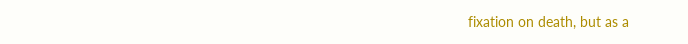fixation on death, but as a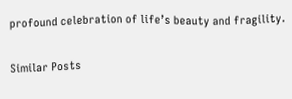profound celebration of life’s beauty and fragility.

Similar Posts